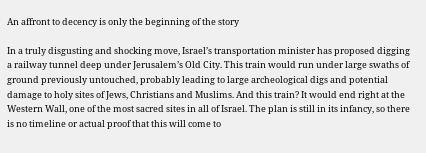An affront to decency is only the beginning of the story

In a truly disgusting and shocking move, Israel’s transportation minister has proposed digging a railway tunnel deep under Jerusalem’s Old City. This train would run under large swaths of ground previously untouched, probably leading to large archeological digs and potential damage to holy sites of Jews, Christians and Muslims. And this train? It would end right at the Western Wall, one of the most sacred sites in all of Israel. The plan is still in its infancy, so there is no timeline or actual proof that this will come to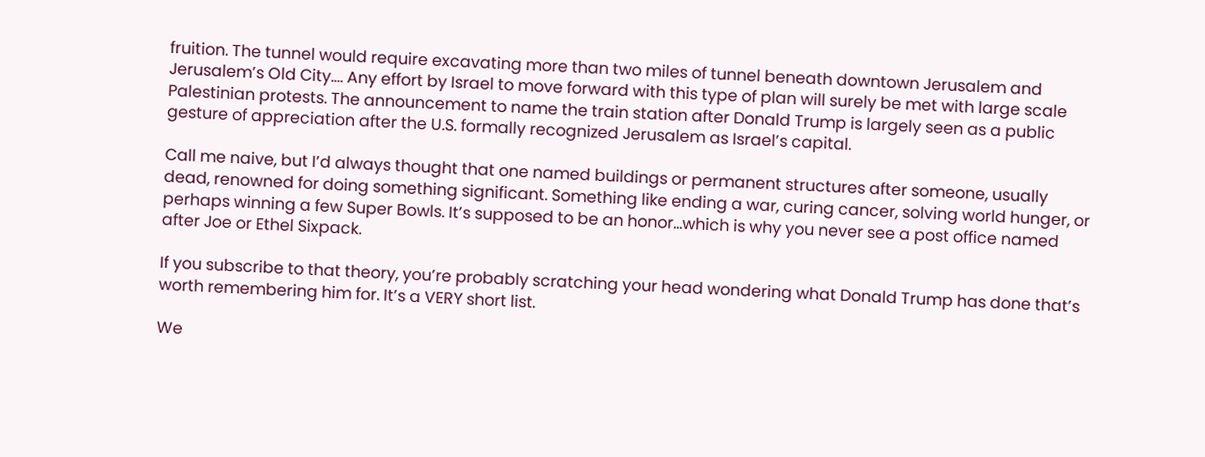fruition. The tunnel would require excavating more than two miles of tunnel beneath downtown Jerusalem and Jerusalem’s Old City…. Any effort by Israel to move forward with this type of plan will surely be met with large scale Palestinian protests. The announcement to name the train station after Donald Trump is largely seen as a public gesture of appreciation after the U.S. formally recognized Jerusalem as Israel’s capital.

Call me naive, but I’d always thought that one named buildings or permanent structures after someone, usually dead, renowned for doing something significant. Something like ending a war, curing cancer, solving world hunger, or perhaps winning a few Super Bowls. It’s supposed to be an honor…which is why you never see a post office named after Joe or Ethel Sixpack.

If you subscribe to that theory, you’re probably scratching your head wondering what Donald Trump has done that’s worth remembering him for. It’s a VERY short list.

We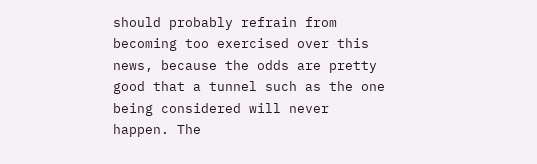should probably refrain from becoming too exercised over this news, because the odds are pretty good that a tunnel such as the one being considered will never happen. The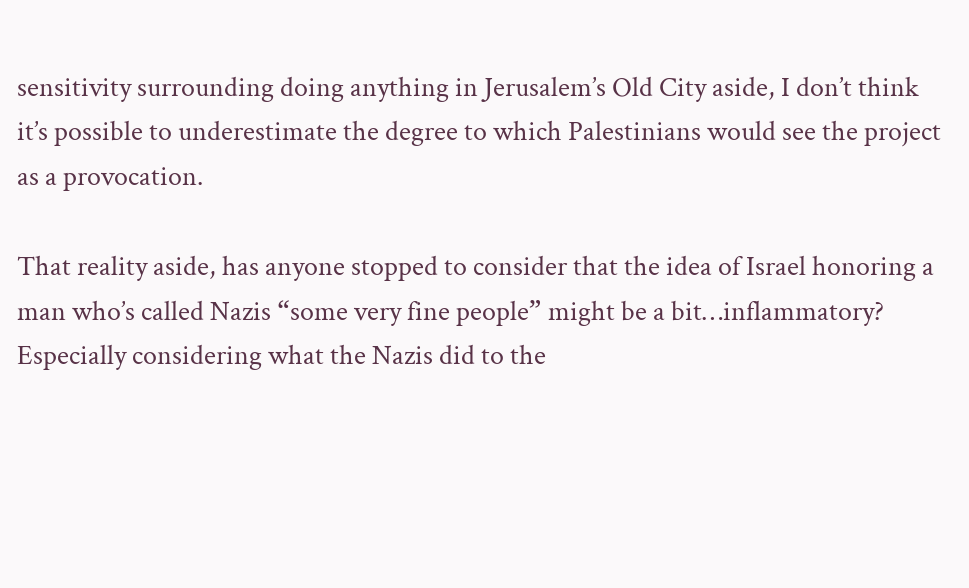sensitivity surrounding doing anything in Jerusalem’s Old City aside, I don’t think it’s possible to underestimate the degree to which Palestinians would see the project as a provocation.

That reality aside, has anyone stopped to consider that the idea of Israel honoring a man who’s called Nazis “some very fine people” might be a bit…inflammatory? Especially considering what the Nazis did to the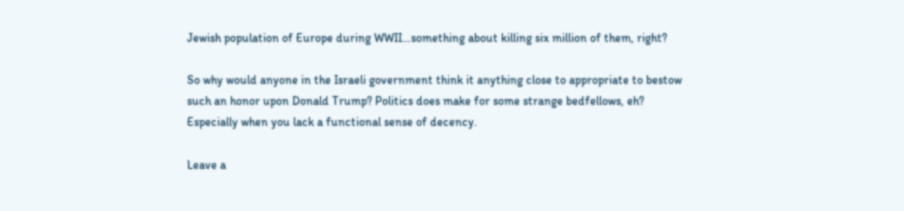Jewish population of Europe during WWII…something about killing six million of them, right?

So why would anyone in the Israeli government think it anything close to appropriate to bestow such an honor upon Donald Trump? Politics does make for some strange bedfellows, eh? Especially when you lack a functional sense of decency.

Leave a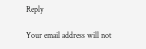Reply

Your email address will not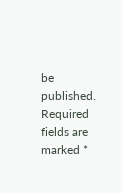be published. Required fields are marked *